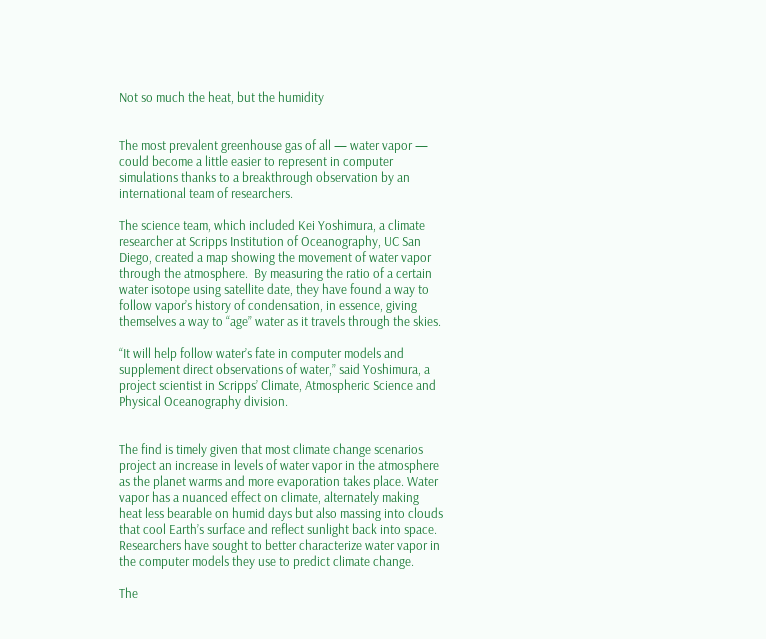Not so much the heat, but the humidity


The most prevalent greenhouse gas of all — water vapor — could become a little easier to represent in computer simulations thanks to a breakthrough observation by an international team of researchers.

The science team, which included Kei Yoshimura, a climate researcher at Scripps Institution of Oceanography, UC San Diego, created a map showing the movement of water vapor through the atmosphere.  By measuring the ratio of a certain water isotope using satellite date, they have found a way to follow vapor’s history of condensation, in essence, giving themselves a way to “age” water as it travels through the skies.

“It will help follow water’s fate in computer models and supplement direct observations of water,” said Yoshimura, a project scientist in Scripps’ Climate, Atmospheric Science and Physical Oceanography division.


The find is timely given that most climate change scenarios project an increase in levels of water vapor in the atmosphere as the planet warms and more evaporation takes place. Water vapor has a nuanced effect on climate, alternately making heat less bearable on humid days but also massing into clouds that cool Earth’s surface and reflect sunlight back into space. Researchers have sought to better characterize water vapor in the computer models they use to predict climate change.

The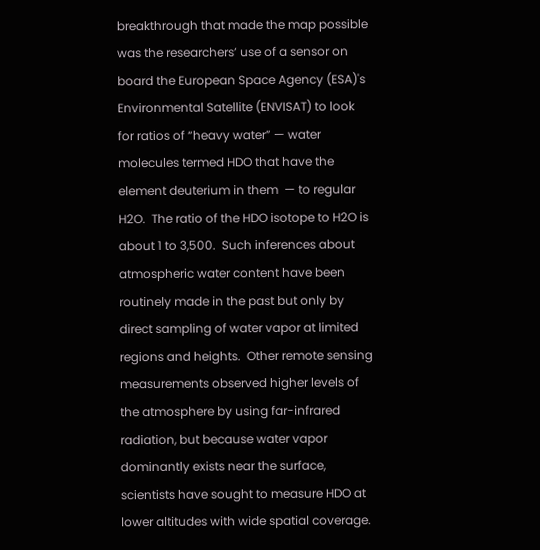breakthrough that made the map possible was the researchers’ use of a sensor on board the European Space Agency (ESA)'s Environmental Satellite (ENVISAT) to look for ratios of “heavy water” — water molecules termed HDO that have the element deuterium in them  — to regular H2O.  The ratio of the HDO isotope to H2O is about 1 to 3,500.  Such inferences about atmospheric water content have been routinely made in the past but only by direct sampling of water vapor at limited regions and heights.  Other remote sensing measurements observed higher levels of the atmosphere by using far-infrared radiation, but because water vapor dominantly exists near the surface, scientists have sought to measure HDO at lower altitudes with wide spatial coverage.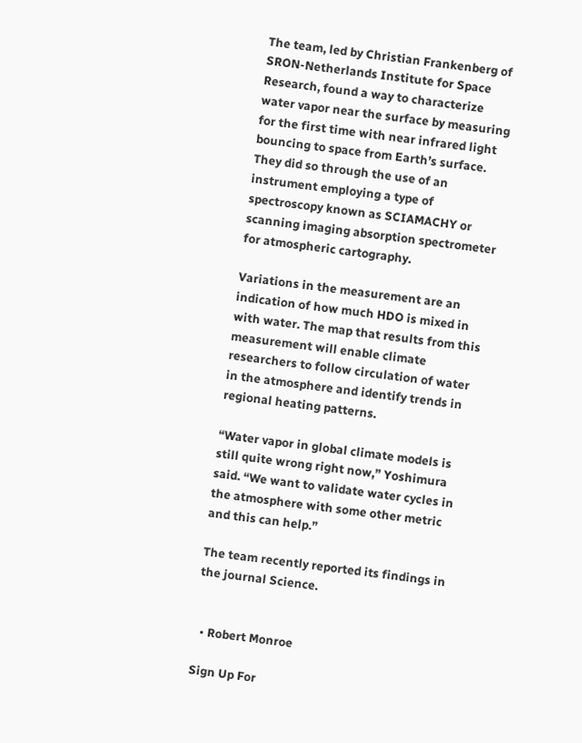The team, led by Christian Frankenberg of SRON-Netherlands Institute for Space Research, found a way to characterize water vapor near the surface by measuring for the first time with near infrared light bouncing to space from Earth’s surface. They did so through the use of an instrument employing a type of spectroscopy known as SCIAMACHY or scanning imaging absorption spectrometer for atmospheric cartography.

Variations in the measurement are an indication of how much HDO is mixed in with water. The map that results from this measurement will enable climate researchers to follow circulation of water in the atmosphere and identify trends in regional heating patterns.

“Water vapor in global climate models is still quite wrong right now,” Yoshimura said. “We want to validate water cycles in the atmosphere with some other metric and this can help.”

The team recently reported its findings in the journal Science.


  • Robert Monroe

Sign Up For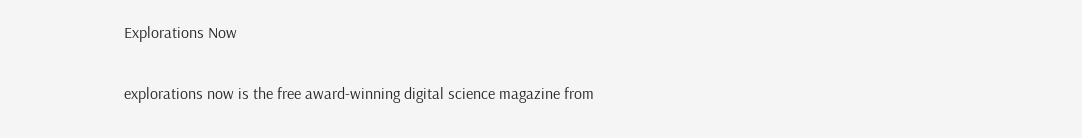Explorations Now

explorations now is the free award-winning digital science magazine from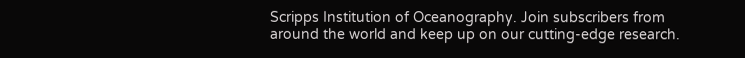Scripps Institution of Oceanography. Join subscribers from around the world and keep up on our cutting-edge research.